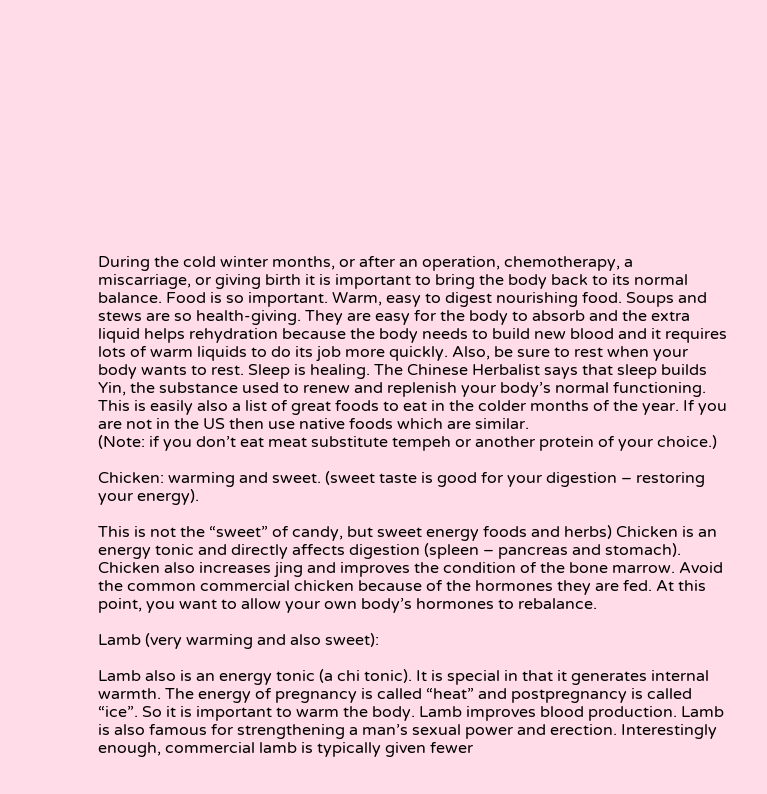During the cold winter months, or after an operation, chemotherapy, a miscarriage, or giving birth it is important to bring the body back to its normal balance. Food is so important. Warm, easy to digest nourishing food. Soups and stews are so health-giving. They are easy for the body to absorb and the extra liquid helps rehydration because the body needs to build new blood and it requires lots of warm liquids to do its job more quickly. Also, be sure to rest when your body wants to rest. Sleep is healing. The Chinese Herbalist says that sleep builds Yin, the substance used to renew and replenish your body’s normal functioning. This is easily also a list of great foods to eat in the colder months of the year. If you are not in the US then use native foods which are similar.
(Note: if you don’t eat meat substitute tempeh or another protein of your choice.)

Chicken: warming and sweet. (sweet taste is good for your digestion – restoring your energy).

This is not the “sweet” of candy, but sweet energy foods and herbs) Chicken is an energy tonic and directly affects digestion (spleen – pancreas and stomach). Chicken also increases jing and improves the condition of the bone marrow. Avoid the common commercial chicken because of the hormones they are fed. At this point, you want to allow your own body’s hormones to rebalance.

Lamb (very warming and also sweet):

Lamb also is an energy tonic (a chi tonic). It is special in that it generates internal warmth. The energy of pregnancy is called “heat” and postpregnancy is called “ice”. So it is important to warm the body. Lamb improves blood production. Lamb is also famous for strengthening a man’s sexual power and erection. Interestingly enough, commercial lamb is typically given fewer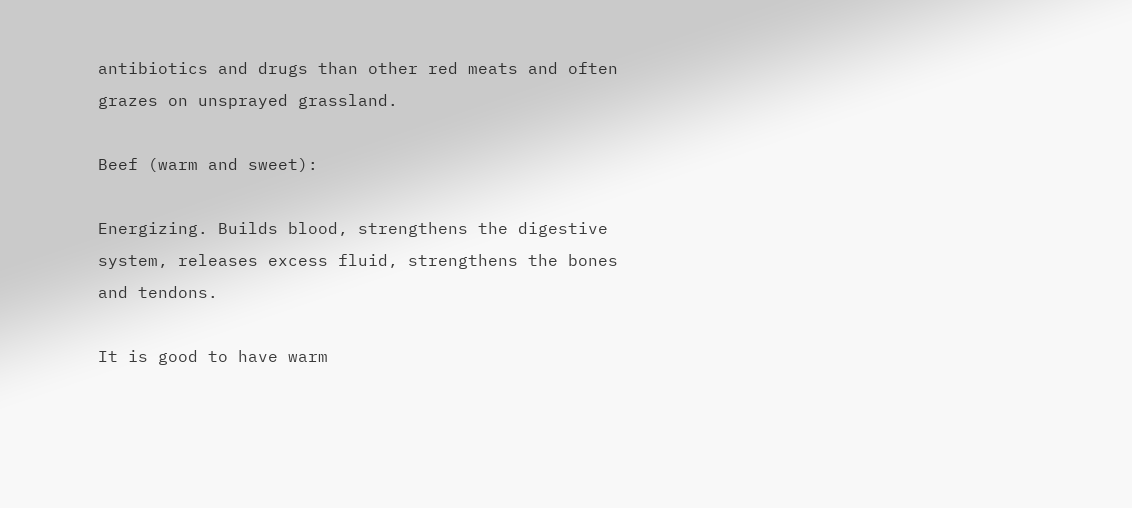antibiotics and drugs than other red meats and often grazes on unsprayed grassland.

Beef (warm and sweet):

Energizing. Builds blood, strengthens the digestive system, releases excess fluid, strengthens the bones and tendons.

It is good to have warm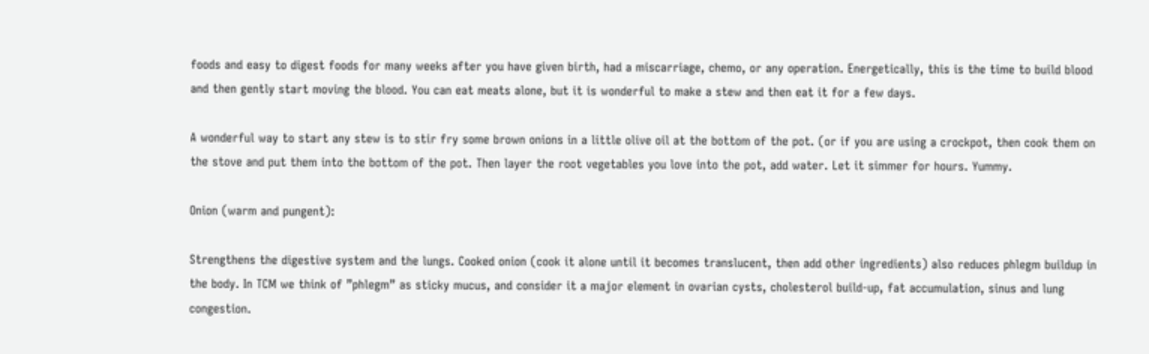foods and easy to digest foods for many weeks after you have given birth, had a miscarriage, chemo, or any operation. Energetically, this is the time to build blood and then gently start moving the blood. You can eat meats alone, but it is wonderful to make a stew and then eat it for a few days.

A wonderful way to start any stew is to stir fry some brown onions in a little olive oil at the bottom of the pot. (or if you are using a crockpot, then cook them on the stove and put them into the bottom of the pot. Then layer the root vegetables you love into the pot, add water. Let it simmer for hours. Yummy.

Onion (warm and pungent):

Strengthens the digestive system and the lungs. Cooked onion (cook it alone until it becomes translucent, then add other ingredients) also reduces phlegm buildup in the body. In TCM we think of ”phlegm” as sticky mucus, and consider it a major element in ovarian cysts, cholesterol build-up, fat accumulation, sinus and lung congestion.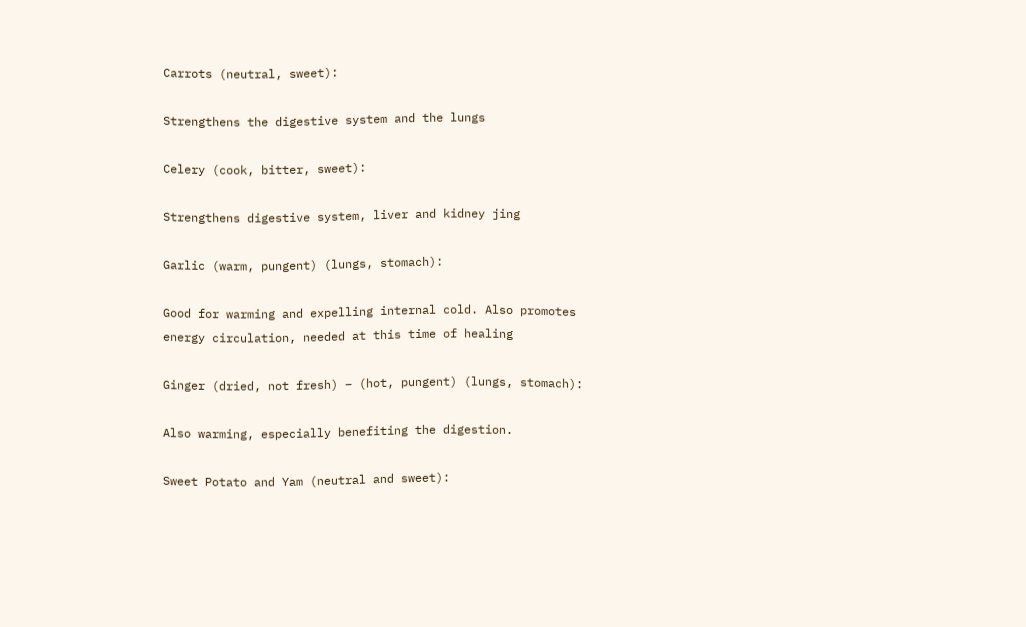Carrots (neutral, sweet):

Strengthens the digestive system and the lungs

Celery (cook, bitter, sweet):

Strengthens digestive system, liver and kidney jing

Garlic (warm, pungent) (lungs, stomach):

Good for warming and expelling internal cold. Also promotes energy circulation, needed at this time of healing

Ginger (dried, not fresh) – (hot, pungent) (lungs, stomach):

Also warming, especially benefiting the digestion.

Sweet Potato and Yam (neutral and sweet):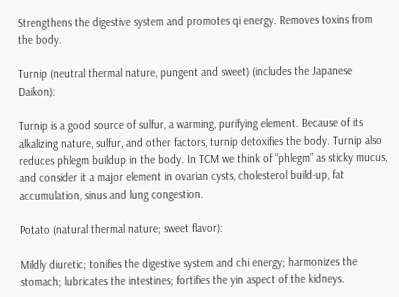Strengthens the digestive system and promotes qi energy. Removes toxins from the body.

Turnip (neutral thermal nature, pungent and sweet) (includes the Japanese Daikon):

Turnip is a good source of sulfur, a warming, purifying element. Because of its alkalizing nature, sulfur, and other factors, turnip detoxifies the body. Turnip also reduces phlegm buildup in the body. In TCM we think of ”phlegm” as sticky mucus, and consider it a major element in ovarian cysts, cholesterol build-up, fat accumulation, sinus and lung congestion.

Potato (natural thermal nature; sweet flavor):

Mildly diuretic; tonifies the digestive system and chi energy; harmonizes the stomach; lubricates the intestines; fortifies the yin aspect of the kidneys.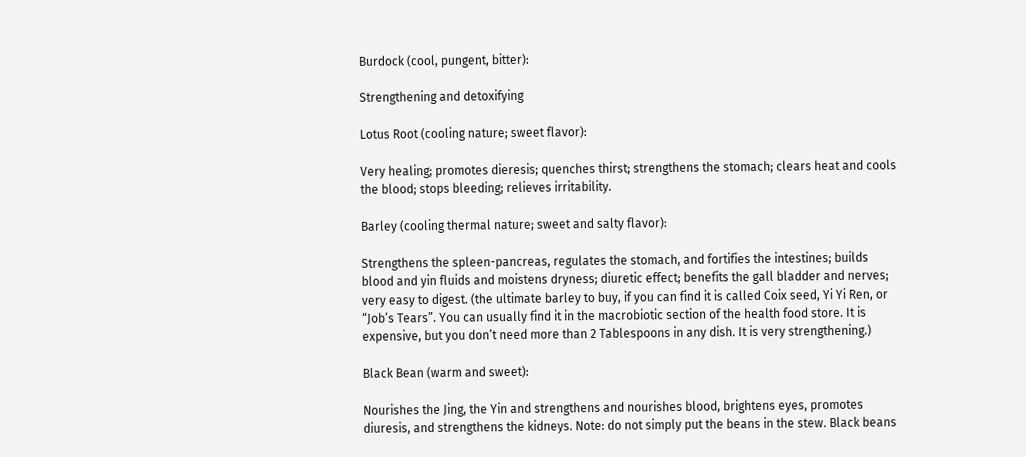Burdock (cool, pungent, bitter):

Strengthening and detoxifying

Lotus Root (cooling nature; sweet flavor):

Very healing; promotes dieresis; quenches thirst; strengthens the stomach; clears heat and cools the blood; stops bleeding; relieves irritability.

Barley (cooling thermal nature; sweet and salty flavor):

Strengthens the spleen-pancreas, regulates the stomach, and fortifies the intestines; builds blood and yin fluids and moistens dryness; diuretic effect; benefits the gall bladder and nerves; very easy to digest. (the ultimate barley to buy, if you can find it is called Coix seed, Yi Yi Ren, or “Job’s Tears”. You can usually find it in the macrobiotic section of the health food store. It is expensive, but you don’t need more than 2 Tablespoons in any dish. It is very strengthening.)

Black Bean (warm and sweet):

Nourishes the Jing, the Yin and strengthens and nourishes blood, brightens eyes, promotes diuresis, and strengthens the kidneys. Note: do not simply put the beans in the stew. Black beans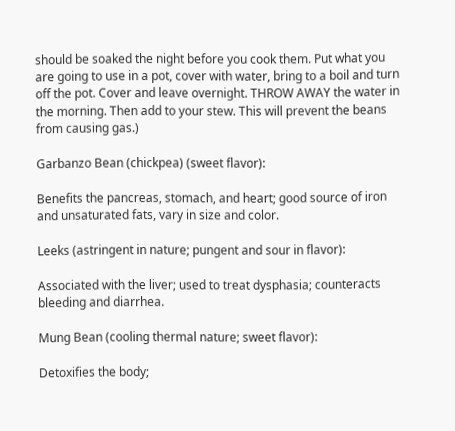should be soaked the night before you cook them. Put what you are going to use in a pot, cover with water, bring to a boil and turn off the pot. Cover and leave overnight. THROW AWAY the water in the morning. Then add to your stew. This will prevent the beans from causing gas.)

Garbanzo Bean (chickpea) (sweet flavor):

Benefits the pancreas, stomach, and heart; good source of iron and unsaturated fats, vary in size and color.

Leeks (astringent in nature; pungent and sour in flavor):

Associated with the liver; used to treat dysphasia; counteracts bleeding and diarrhea.

Mung Bean (cooling thermal nature; sweet flavor):

Detoxifies the body;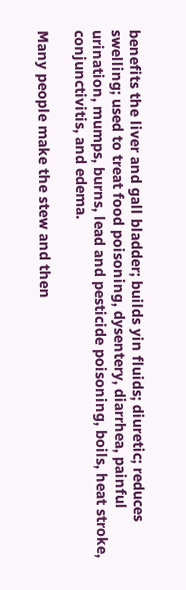benefits the liver and gall bladder; builds yin fluids; diuretic; reduces swelling; used to treat food poisoning, dysentery, diarrhea, painful urination, mumps, burns, lead and pesticide poisoning, boils, heat stroke, conjunctivitis, and edema.

Many people make the stew and then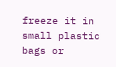freeze it in small plastic bags or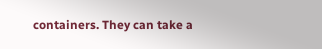containers. They can take a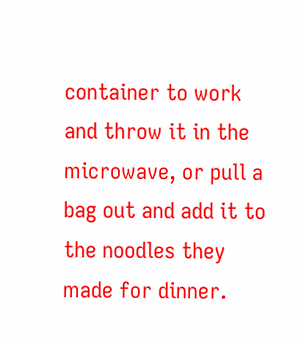container to work and throw it in the microwave, or pull a bag out and add it to the noodles they made for dinner.